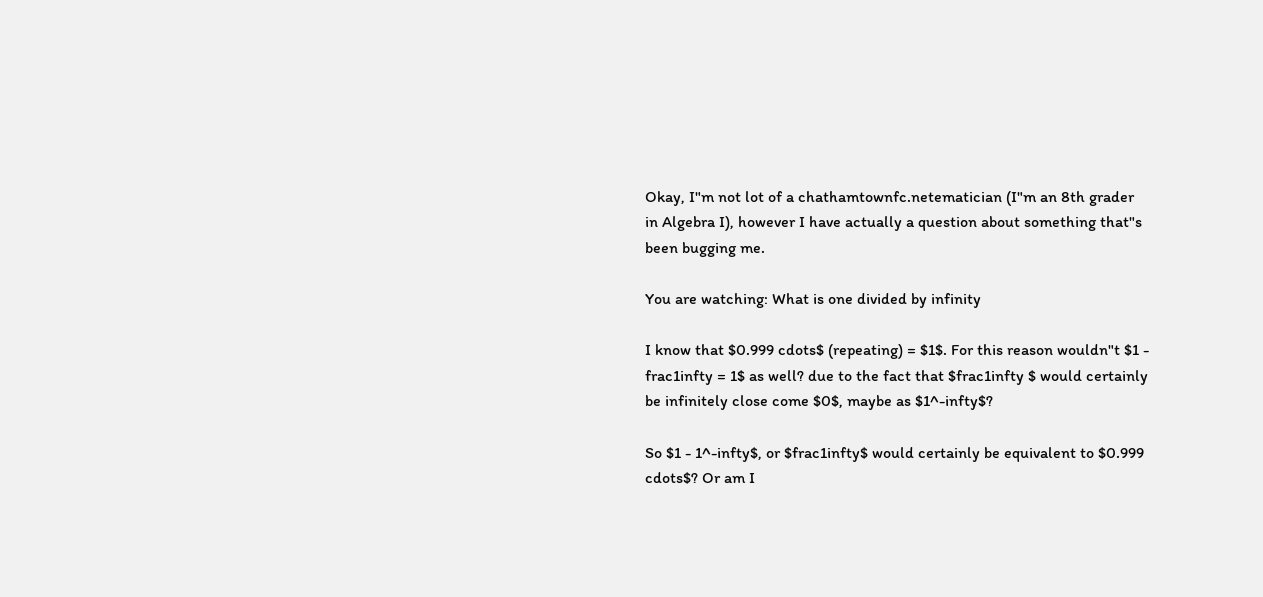Okay, I"m not lot of a chathamtownfc.netematician (I"m an 8th grader in Algebra I), however I have actually a question about something that"s been bugging me.

You are watching: What is one divided by infinity

I know that $0.999 cdots$ (repeating) = $1$. For this reason wouldn"t $1 - frac1infty = 1$ as well? due to the fact that $frac1infty $ would certainly be infinitely close come $0$, maybe as $1^-infty$?

So $1 - 1^-infty$, or $frac1infty$ would certainly be equivalent to $0.999 cdots$? Or am I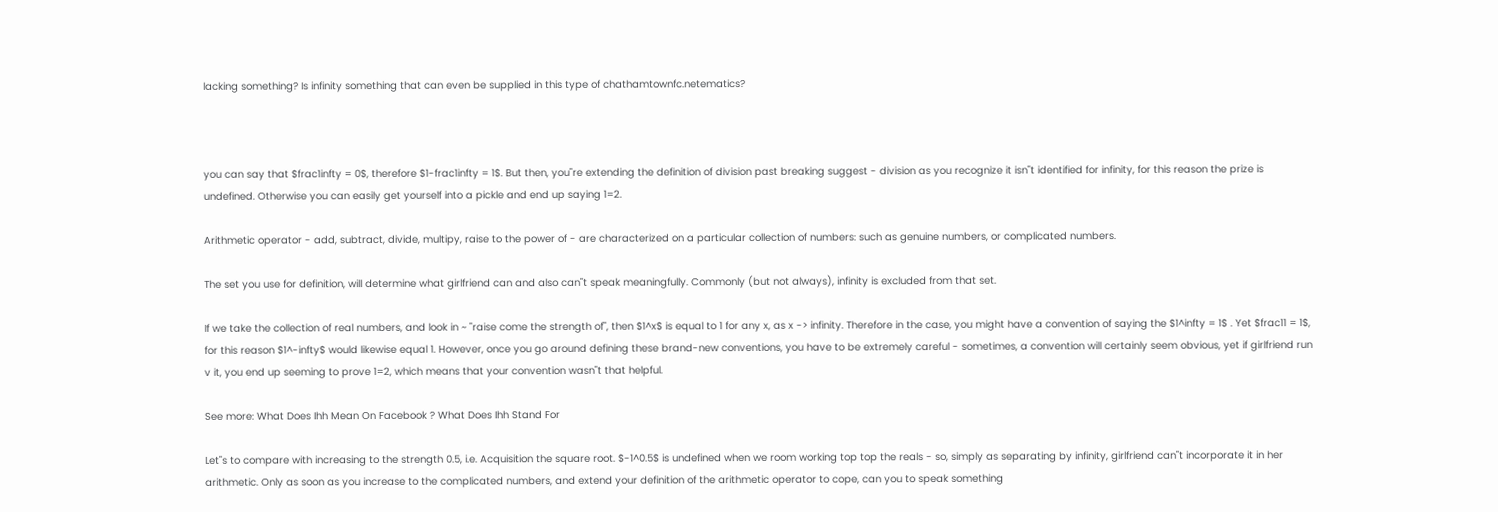lacking something? Is infinity something that can even be supplied in this type of chathamtownfc.netematics?



you can say that $frac1infty = 0$, therefore $1-frac1infty = 1$. But then, you"re extending the definition of division past breaking suggest - division as you recognize it isn"t identified for infinity, for this reason the prize is undefined. Otherwise you can easily get yourself into a pickle and end up saying 1=2.

Arithmetic operator - add, subtract, divide, multipy, raise to the power of - are characterized on a particular collection of numbers: such as genuine numbers, or complicated numbers.

The set you use for definition, will determine what girlfriend can and also can"t speak meaningfully. Commonly (but not always), infinity is excluded from that set.

If we take the collection of real numbers, and look in ~ "raise come the strength of", then $1^x$ is equal to 1 for any x, as x -> infinity. Therefore in the case, you might have a convention of saying the $1^infty = 1$ . Yet $frac11 = 1$, for this reason $1^-infty$ would likewise equal 1. However, once you go around defining these brand-new conventions, you have to be extremely careful - sometimes, a convention will certainly seem obvious, yet if girlfriend run v it, you end up seeming to prove 1=2, which means that your convention wasn"t that helpful.

See more: What Does Ihh Mean On Facebook ? What Does Ihh Stand For

Let"s to compare with increasing to the strength 0.5, i.e. Acquisition the square root. $-1^0.5$ is undefined when we room working top top the reals - so, simply as separating by infinity, girlfriend can"t incorporate it in her arithmetic. Only as soon as you increase to the complicated numbers, and extend your definition of the arithmetic operator to cope, can you to speak something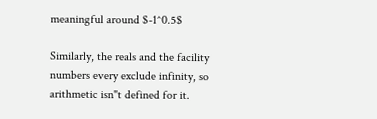meaningful around $-1^0.5$

Similarly, the reals and the facility numbers every exclude infinity, so arithmetic isn"t defined for it.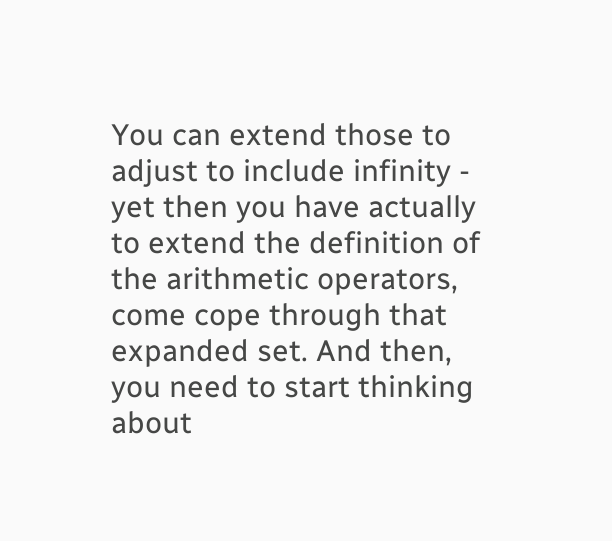You can extend those to adjust to include infinity - yet then you have actually to extend the definition of the arithmetic operators, come cope through that expanded set. And then, you need to start thinking about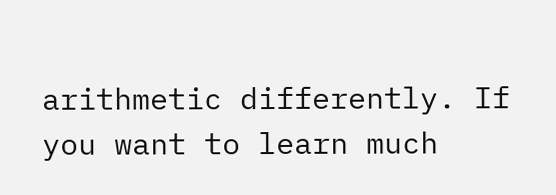arithmetic differently. If you want to learn much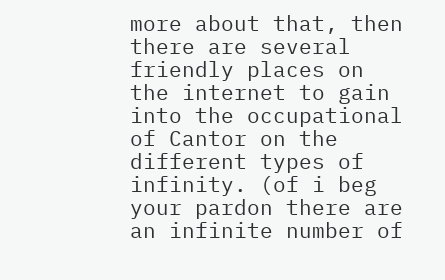more about that, then there are several friendly places on the internet to gain into the occupational of Cantor on the different types of infinity. (of i beg your pardon there are an infinite number of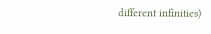different infinities)